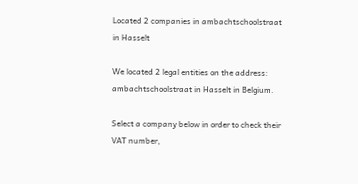Located 2 companies in ambachtschoolstraat in Hasselt

We located 2 legal entities on the address: ambachtschoolstraat in Hasselt in Belgium.

Select a company below in order to check their VAT number,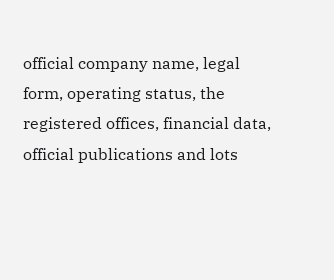official company name, legal form, operating status, the registered offices, financial data, official publications and lots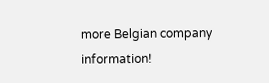more Belgian company information!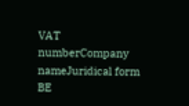VAT numberCompany nameJuridical form
BE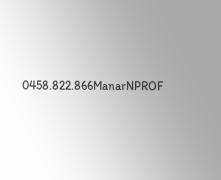0458.822.866ManarNPROF